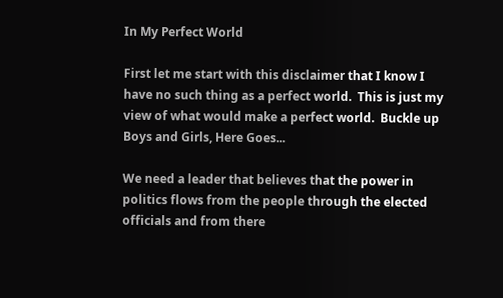In My Perfect World

First let me start with this disclaimer that I know I have no such thing as a perfect world.  This is just my view of what would make a perfect world.  Buckle up Boys and Girls, Here Goes...

We need a leader that believes that the power in politics flows from the people through the elected officials and from there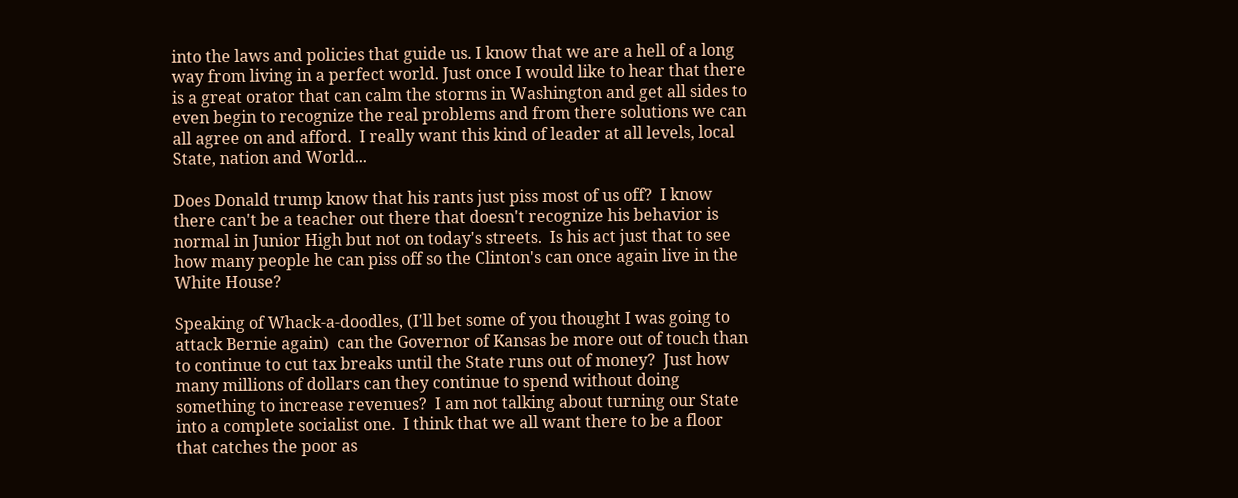into the laws and policies that guide us. I know that we are a hell of a long way from living in a perfect world. Just once I would like to hear that there is a great orator that can calm the storms in Washington and get all sides to even begin to recognize the real problems and from there solutions we can all agree on and afford.  I really want this kind of leader at all levels, local State, nation and World...

Does Donald trump know that his rants just piss most of us off?  I know there can't be a teacher out there that doesn't recognize his behavior is normal in Junior High but not on today's streets.  Is his act just that to see how many people he can piss off so the Clinton's can once again live in the White House?

Speaking of Whack-a-doodles, (I'll bet some of you thought I was going to attack Bernie again)  can the Governor of Kansas be more out of touch than to continue to cut tax breaks until the State runs out of money?  Just how many millions of dollars can they continue to spend without doing something to increase revenues?  I am not talking about turning our State into a complete socialist one.  I think that we all want there to be a floor that catches the poor as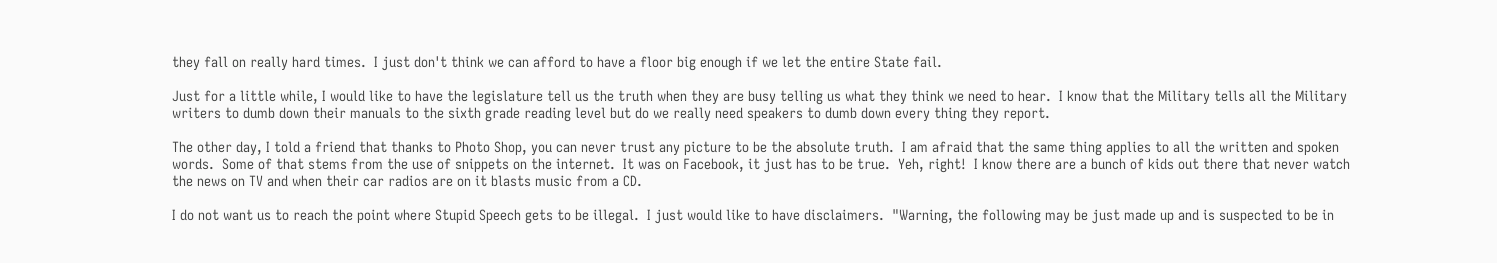they fall on really hard times.  I just don't think we can afford to have a floor big enough if we let the entire State fail.

Just for a little while, I would like to have the legislature tell us the truth when they are busy telling us what they think we need to hear.  I know that the Military tells all the Military writers to dumb down their manuals to the sixth grade reading level but do we really need speakers to dumb down every thing they report.

The other day, I told a friend that thanks to Photo Shop, you can never trust any picture to be the absolute truth.  I am afraid that the same thing applies to all the written and spoken words.  Some of that stems from the use of snippets on the internet.  It was on Facebook, it just has to be true.  Yeh, right!  I know there are a bunch of kids out there that never watch the news on TV and when their car radios are on it blasts music from a CD.

I do not want us to reach the point where Stupid Speech gets to be illegal.  I just would like to have disclaimers.  "Warning, the following may be just made up and is suspected to be in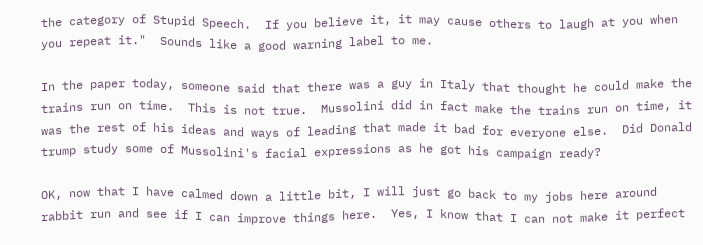the category of Stupid Speech.  If you believe it, it may cause others to laugh at you when you repeat it."  Sounds like a good warning label to me.

In the paper today, someone said that there was a guy in Italy that thought he could make the trains run on time.  This is not true.  Mussolini did in fact make the trains run on time, it was the rest of his ideas and ways of leading that made it bad for everyone else.  Did Donald trump study some of Mussolini's facial expressions as he got his campaign ready?

OK, now that I have calmed down a little bit, I will just go back to my jobs here around rabbit run and see if I can improve things here.  Yes, I know that I can not make it perfect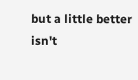but a little better isn't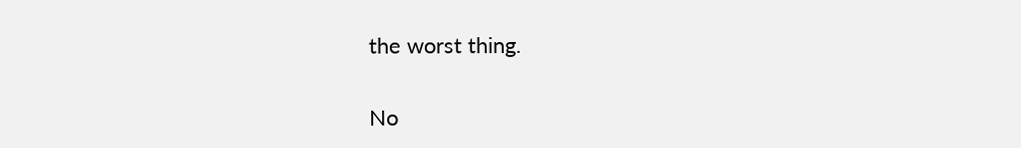the worst thing.


No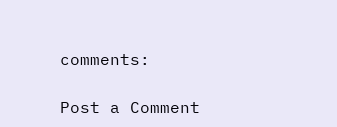comments:

Post a Comment